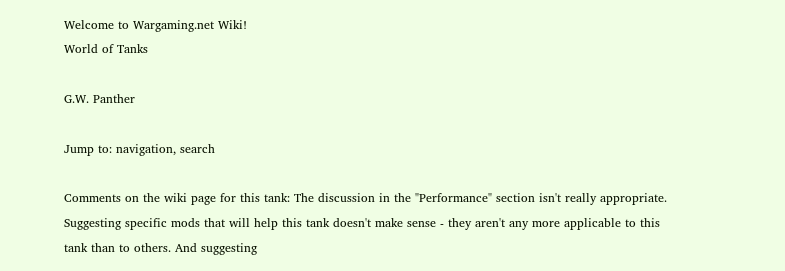Welcome to Wargaming.net Wiki!
World of Tanks

G.W. Panther

Jump to: navigation, search

Comments on the wiki page for this tank: The discussion in the "Performance" section isn't really appropriate. Suggesting specific mods that will help this tank doesn't make sense - they aren't any more applicable to this tank than to others. And suggesting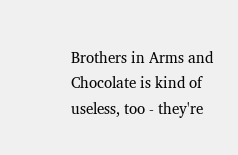Brothers in Arms and Chocolate is kind of useless, too - they're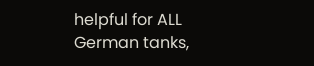helpful for ALL German tanks,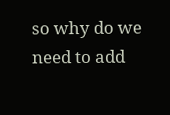so why do we need to add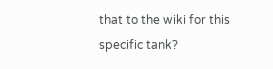that to the wiki for this specific tank?